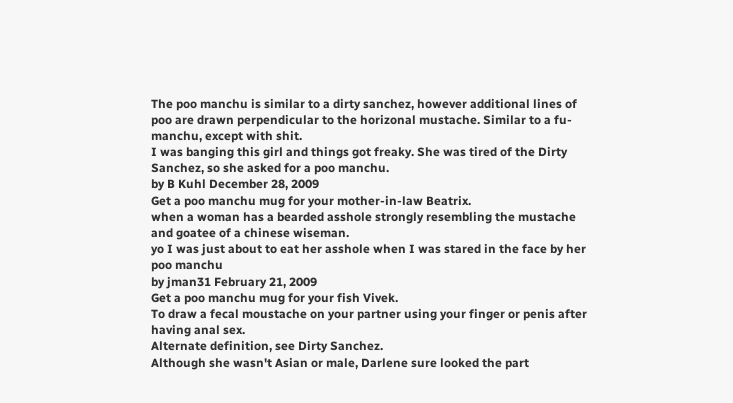The poo manchu is similar to a dirty sanchez, however additional lines of poo are drawn perpendicular to the horizonal mustache. Similar to a fu-manchu, except with shit.
I was banging this girl and things got freaky. She was tired of the Dirty Sanchez, so she asked for a poo manchu.
by B Kuhl December 28, 2009
Get a poo manchu mug for your mother-in-law Beatrix.
when a woman has a bearded asshole strongly resembling the mustache and goatee of a chinese wiseman.
yo I was just about to eat her asshole when I was stared in the face by her poo manchu
by jman31 February 21, 2009
Get a poo manchu mug for your fish Vivek.
To draw a fecal moustache on your partner using your finger or penis after having anal sex.
Alternate definition, see Dirty Sanchez.
Although she wasn't Asian or male, Darlene sure looked the part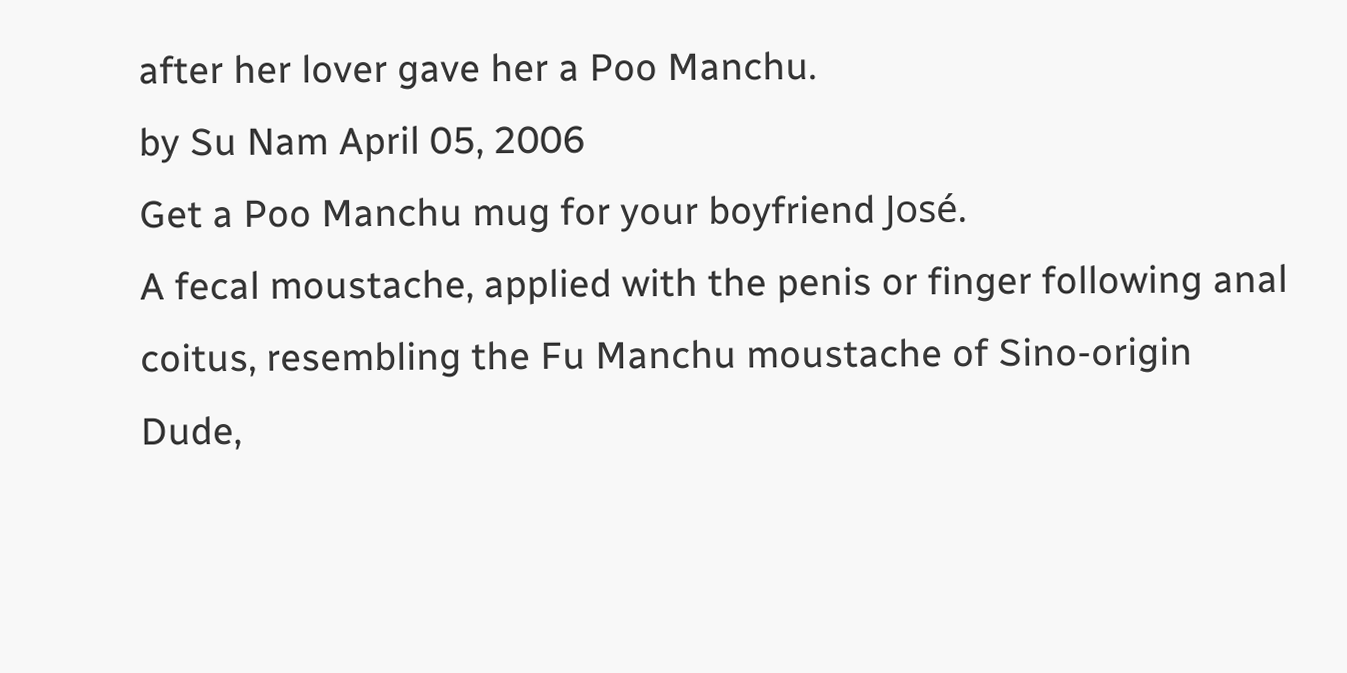after her lover gave her a Poo Manchu.
by Su Nam April 05, 2006
Get a Poo Manchu mug for your boyfriend José.
A fecal moustache, applied with the penis or finger following anal coitus, resembling the Fu Manchu moustache of Sino-origin
Dude,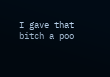I gave that bitch a poo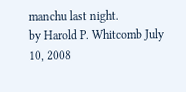manchu last night.
by Harold P. Whitcomb July 10, 2008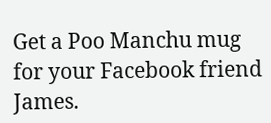Get a Poo Manchu mug for your Facebook friend James.